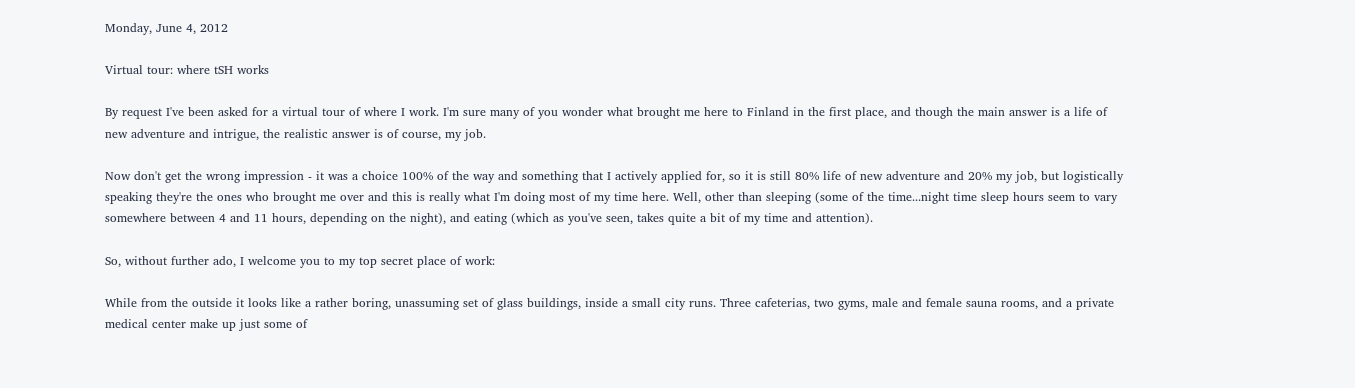Monday, June 4, 2012

Virtual tour: where tSH works

By request I've been asked for a virtual tour of where I work. I'm sure many of you wonder what brought me here to Finland in the first place, and though the main answer is a life of new adventure and intrigue, the realistic answer is of course, my job.

Now don't get the wrong impression - it was a choice 100% of the way and something that I actively applied for, so it is still 80% life of new adventure and 20% my job, but logistically speaking they're the ones who brought me over and this is really what I'm doing most of my time here. Well, other than sleeping (some of the time...night time sleep hours seem to vary somewhere between 4 and 11 hours, depending on the night), and eating (which as you've seen, takes quite a bit of my time and attention).

So, without further ado, I welcome you to my top secret place of work:

While from the outside it looks like a rather boring, unassuming set of glass buildings, inside a small city runs. Three cafeterias, two gyms, male and female sauna rooms, and a private medical center make up just some of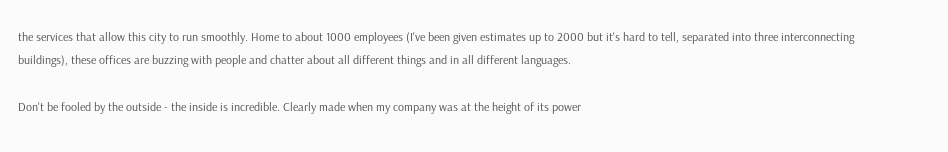the services that allow this city to run smoothly. Home to about 1000 employees (I've been given estimates up to 2000 but it's hard to tell, separated into three interconnecting buildings), these offices are buzzing with people and chatter about all different things and in all different languages.

Don't be fooled by the outside - the inside is incredible. Clearly made when my company was at the height of its power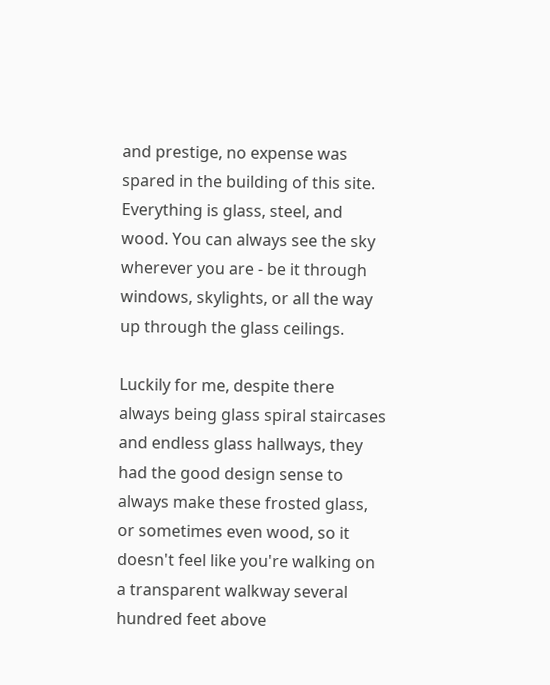and prestige, no expense was spared in the building of this site. Everything is glass, steel, and wood. You can always see the sky wherever you are - be it through windows, skylights, or all the way up through the glass ceilings.

Luckily for me, despite there always being glass spiral staircases and endless glass hallways, they had the good design sense to always make these frosted glass, or sometimes even wood, so it doesn't feel like you're walking on a transparent walkway several hundred feet above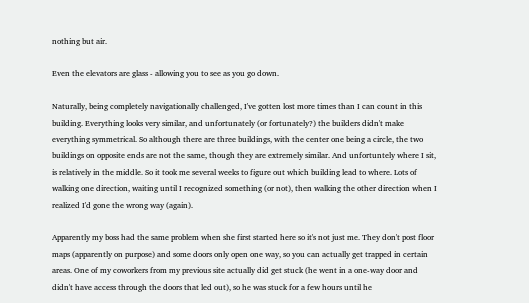nothing but air.

Even the elevators are glass - allowing you to see as you go down.

Naturally, being completely navigationally challenged, I've gotten lost more times than I can count in this building. Everything looks very similar, and unfortunately (or fortunately?) the builders didn't make everything symmetrical. So although there are three buildings, with the center one being a circle, the two buildings on opposite ends are not the same, though they are extremely similar. And unfortuntely where I sit, is relatively in the middle. So it took me several weeks to figure out which building lead to where. Lots of walking one direction, waiting until I recognized something (or not), then walking the other direction when I realized I'd gone the wrong way (again).

Apparently my boss had the same problem when she first started here so it's not just me. They don't post floor maps (apparently on purpose) and some doors only open one way, so you can actually get trapped in certain areas. One of my coworkers from my previous site actually did get stuck (he went in a one-way door and didn't have access through the doors that led out), so he was stuck for a few hours until he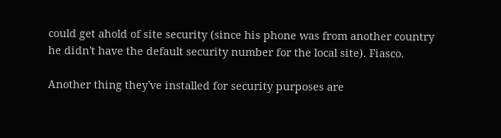could get ahold of site security (since his phone was from another country he didn't have the default security number for the local site). Fiasco.

Another thing they've installed for security purposes are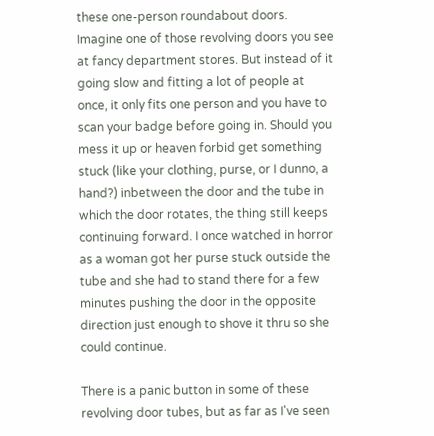these one-person roundabout doors. Imagine one of those revolving doors you see at fancy department stores. But instead of it going slow and fitting a lot of people at once, it only fits one person and you have to scan your badge before going in. Should you mess it up or heaven forbid get something stuck (like your clothing, purse, or I dunno, a hand?) inbetween the door and the tube in which the door rotates, the thing still keeps continuing forward. I once watched in horror as a woman got her purse stuck outside the tube and she had to stand there for a few minutes pushing the door in the opposite direction just enough to shove it thru so she could continue.

There is a panic button in some of these revolving door tubes, but as far as I've seen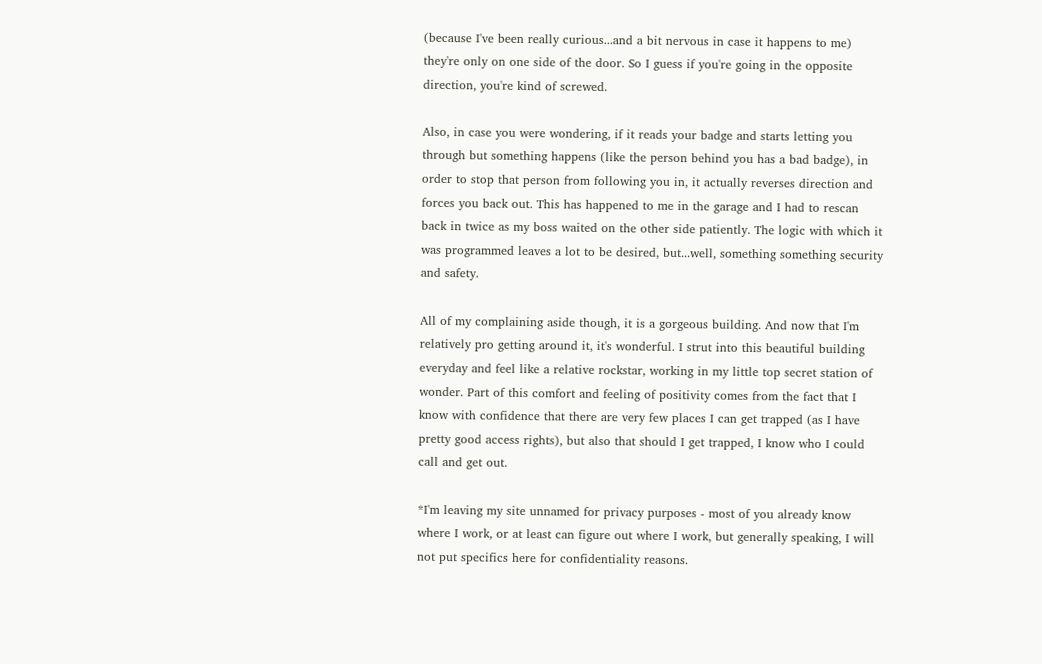(because I've been really curious...and a bit nervous in case it happens to me) they're only on one side of the door. So I guess if you're going in the opposite direction, you're kind of screwed.

Also, in case you were wondering, if it reads your badge and starts letting you through but something happens (like the person behind you has a bad badge), in order to stop that person from following you in, it actually reverses direction and forces you back out. This has happened to me in the garage and I had to rescan back in twice as my boss waited on the other side patiently. The logic with which it was programmed leaves a lot to be desired, but...well, something something security and safety.

All of my complaining aside though, it is a gorgeous building. And now that I'm relatively pro getting around it, it's wonderful. I strut into this beautiful building everyday and feel like a relative rockstar, working in my little top secret station of wonder. Part of this comfort and feeling of positivity comes from the fact that I know with confidence that there are very few places I can get trapped (as I have pretty good access rights), but also that should I get trapped, I know who I could call and get out.

*I'm leaving my site unnamed for privacy purposes - most of you already know where I work, or at least can figure out where I work, but generally speaking, I will not put specifics here for confidentiality reasons.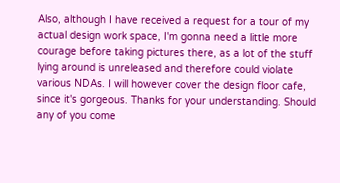Also, although I have received a request for a tour of my actual design work space, I'm gonna need a little more courage before taking pictures there, as a lot of the stuff lying around is unreleased and therefore could violate various NDAs. I will however cover the design floor cafe, since it's gorgeous. Thanks for your understanding. Should any of you come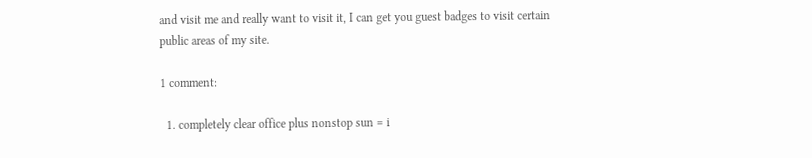and visit me and really want to visit it, I can get you guest badges to visit certain public areas of my site.

1 comment:

  1. completely clear office plus nonstop sun = i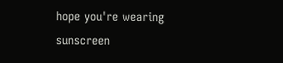hope you're wearing sunscreen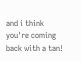and i think you're coming back with a tan!